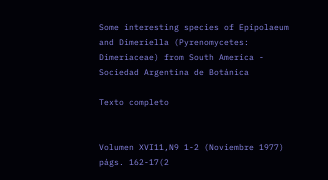Some interesting species of Epipolaeum and Dimeriella (Pyrenomycetes: Dimeriaceae) from South America - Sociedad Argentina de Botánica

Texto completo


Volumen XVI11,N9 1-2 (Noviembre 1977) págs. 162-17(2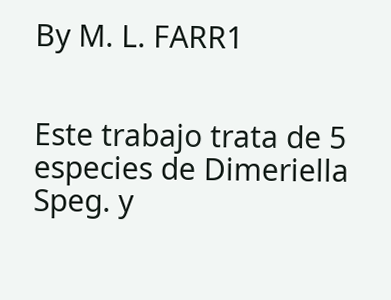By M. L. FARR1


Este trabajo trata de 5 especies de Dimeriella Speg. y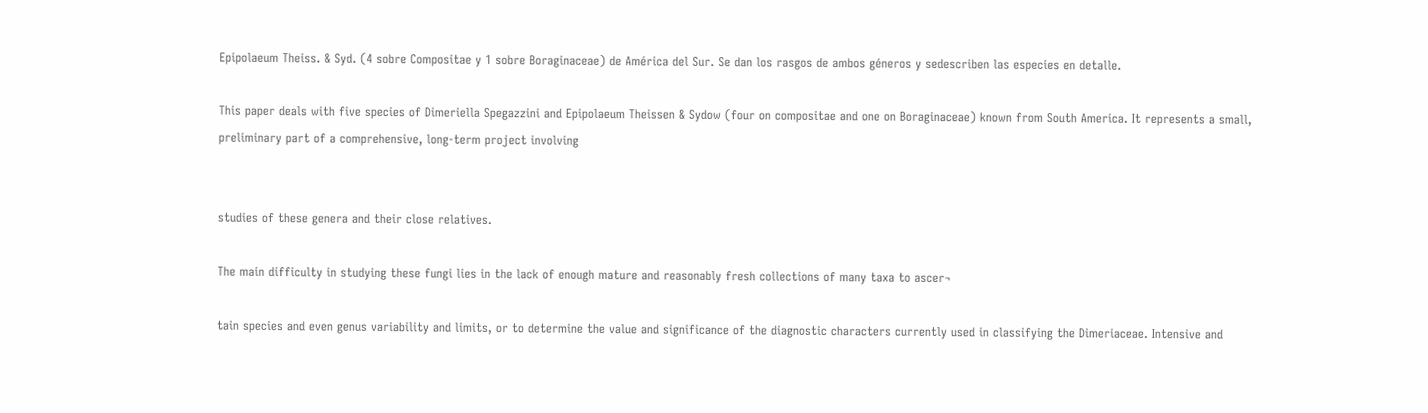Epipolaeum Theiss. & Syd. (4 sobre Compositae y 1 sobre Boraginaceae) de América del Sur. Se dan los rasgos de ambos géneros y sedescriben las especies en detalle.

This paper deals with five species of Dimeriella Spegazzini and Epipolaeum Theissen & Sydow (four on compositae and one on Boraginaceae) known from South America. It represents a small, preliminary part of a comprehensive, long-term project involving


studies of these genera and their close relatives.

The main difficulty in studying these fungi lies in the lack of enough mature and reasonably fresh collections of many taxa to ascer¬

tain species and even genus variability and limits, or to determine the value and significance of the diagnostic characters currently used in classifying the Dimeriaceae. Intensive and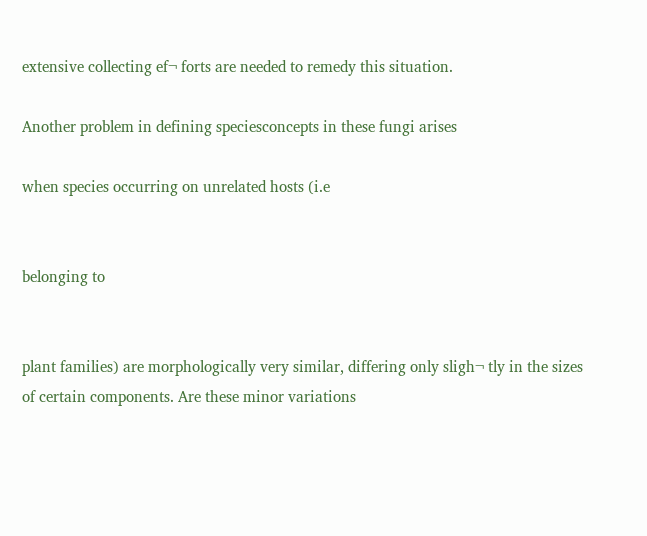extensive collecting ef¬ forts are needed to remedy this situation.

Another problem in defining speciesconcepts in these fungi arises

when species occurring on unrelated hosts (i.e


belonging to


plant families) are morphologically very similar, differing only sligh¬ tly in the sizes of certain components. Are these minor variations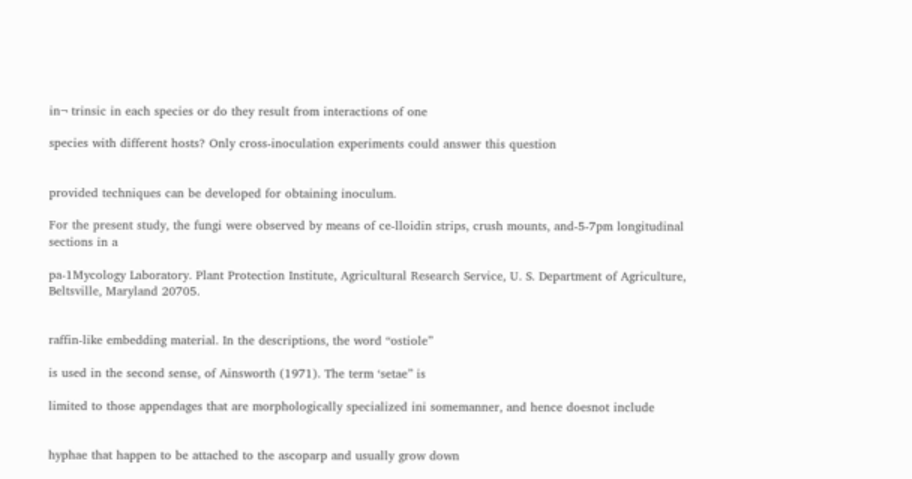in¬ trinsic in each species or do they result from interactions of one

species with different hosts? Only cross-inoculation experiments could answer this question


provided techniques can be developed for obtaining inoculum.

For the present study, the fungi were observed by means of ce-lloidin strips, crush mounts, and-5-7pm longitudinal sections in a

pa-1Mycology Laboratory. Plant Protection Institute, Agricultural Research Service, U. S. Department of Agriculture, Beltsville, Maryland 20705.


raffin-like embedding material. In the descriptions, the word “ostiole”

is used in the second sense, of Ainsworth (1971). The term ‘setae” is

limited to those appendages that are morphologically specialized ini somemanner, and hence doesnot include


hyphae that happen to be attached to the ascoparp and usually grow down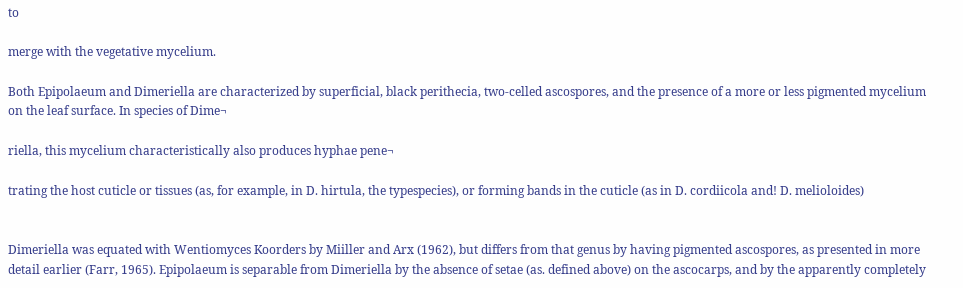to

merge with the vegetative mycelium.

Both Epipolaeum and Dimeriella are characterized by superficial, black perithecia, two-celled ascospores, and the presence of a more or less pigmented mycelium on the leaf surface. In species of Dime¬

riella, this mycelium characteristically also produces hyphae pene¬

trating the host cuticle or tissues (as, for example, in D. hirtula, the typespecies), or forming bands in the cuticle (as in D. cordiicola and! D. melioloides)


Dimeriella was equated with Wentiomyces Koorders by Miiller and Arx (1962), but differs from that genus by having pigmented ascospores, as presented in more detail earlier (Farr, 1965). Epipolaeum is separable from Dimeriella by the absence of setae (as. defined above) on the ascocarps, and by the apparently completely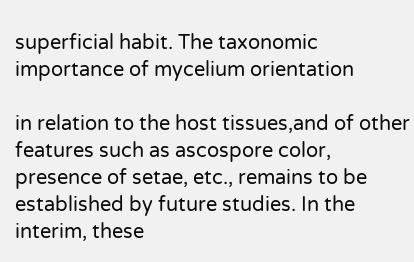superficial habit. The taxonomic importance of mycelium orientation

in relation to the host tissues,and of other features such as ascospore color, presence of setae, etc., remains to be established by future studies. In the interim, these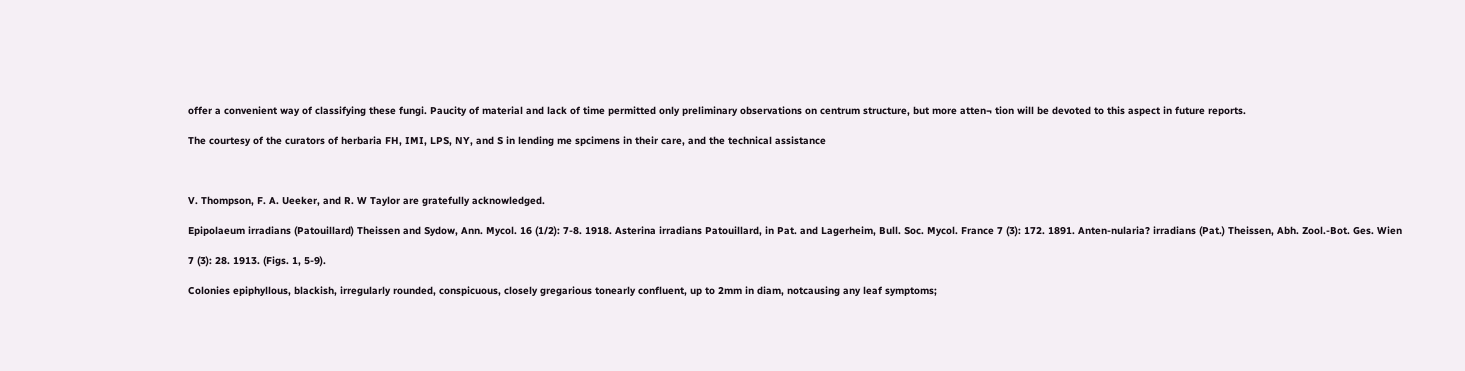offer a convenient way of classifying these fungi. Paucity of material and lack of time permitted only preliminary observations on centrum structure, but more atten¬ tion will be devoted to this aspect in future reports.

The courtesy of the curators of herbaria FH, IMI, LPS, NY, and S in lending me spcimens in their care, and the technical assistance



V. Thompson, F. A. Ueeker, and R. W Taylor are gratefully acknowledged.

Epipolaeum irradians (Patouillard) Theissen and Sydow, Ann. Mycol. 16 (1/2): 7-8. 1918. Asterina irradians Patouillard, in Pat. and Lagerheim, Bull. Soc. Mycol. France 7 (3): 172. 1891. Anten-nularia? irradians (Pat.) Theissen, Abh. Zool.-Bot. Ges. Wien

7 (3): 28. 1913. (Figs. 1, 5-9).

Colonies epiphyllous, blackish, irregularly rounded, conspicuous, closely gregarious tonearly confluent, up to 2mm in diam, notcausing any leaf symptoms;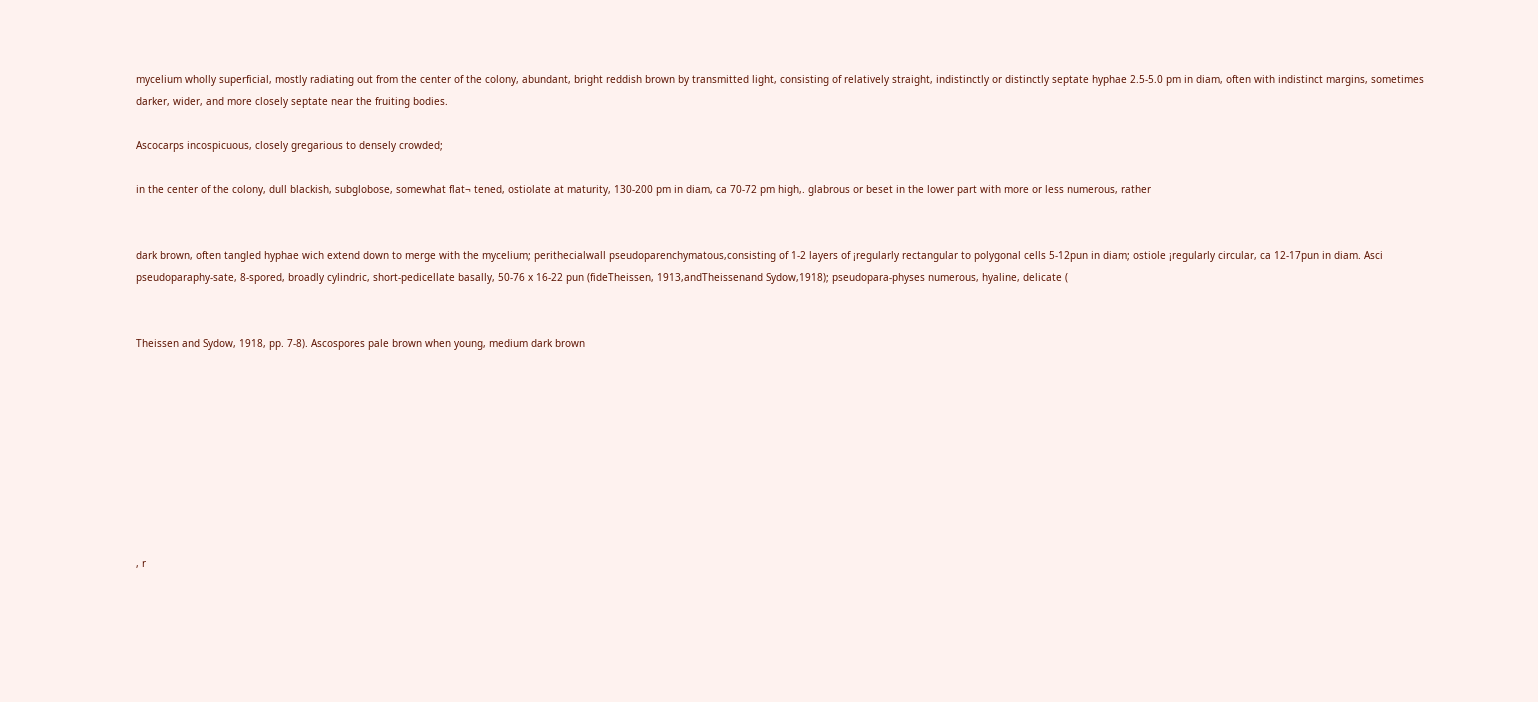mycelium wholly superficial, mostly radiating out from the center of the colony, abundant, bright reddish brown by transmitted light, consisting of relatively straight, indistinctly or distinctly septate hyphae 2.5-5.0 pm in diam, often with indistinct margins, sometimes darker, wider, and more closely septate near the fruiting bodies.

Ascocarps incospicuous, closely gregarious to densely crowded;

in the center of the colony, dull blackish, subglobose, somewhat flat¬ tened, ostiolate at maturity, 130-200 pm in diam, ca 70-72 pm high,. glabrous or beset in the lower part with more or less numerous, rather


dark brown, often tangled hyphae wich extend down to merge with the mycelium; perithecialwall pseudoparenchymatous,consisting of 1-2 layers of ¡regularly rectangular to polygonal cells 5-12pun in diam; ostiole ¡regularly circular, ca 12-17pun in diam. Asci pseudoparaphy-sate, 8-spored, broadly cylindric, short-pedicellate basally, 50-76 x 16-22 pun (fideTheissen, 1913,andTheissenand Sydow,1918); pseudopara-physes numerous, hyaline, delicate (


Theissen and Sydow, 1918, pp. 7-8). Ascospores pale brown when young, medium dark brown









, r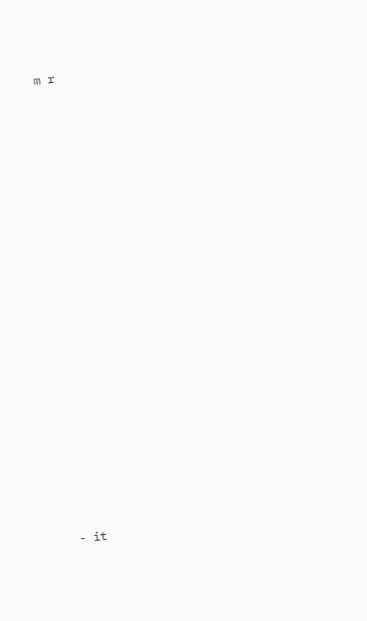m r























- it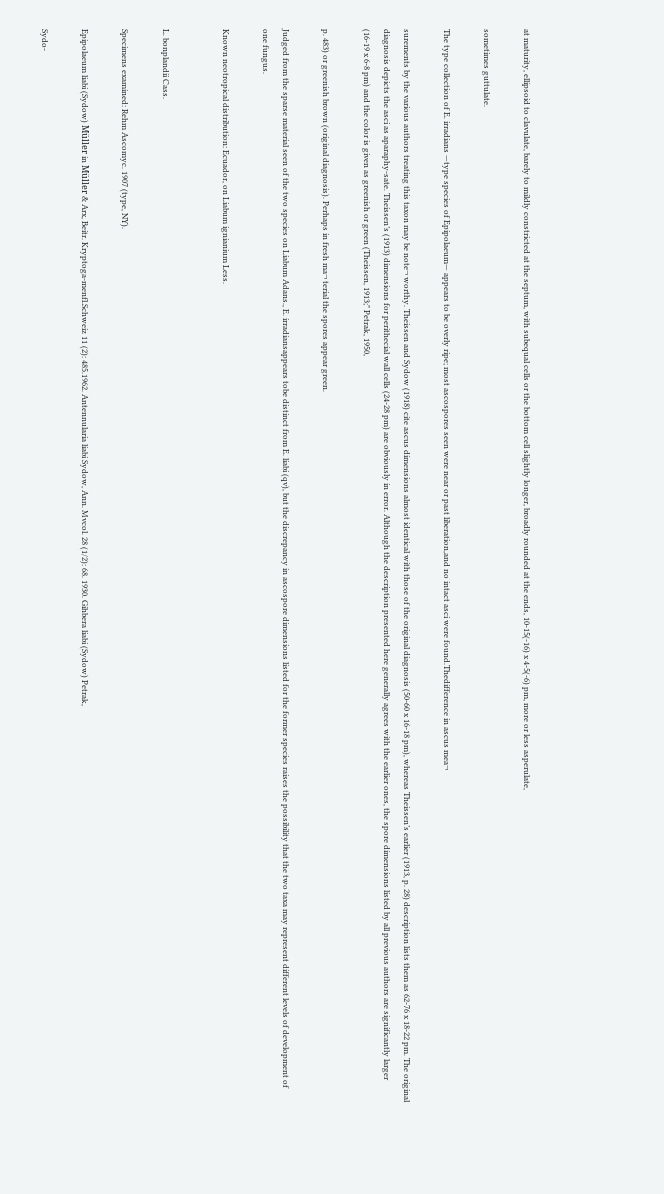at maturity, ellipsoid to clavulate, barely to mildly constricted at the septum, with subequal cells or the bottom cell slightly longer, broadly rounded at the ends, 10-15(-16) x 4-5(-6) pm, more or less asperulate,

sometimes guttulate.

The type collection of E. irradians —type species of Epipolaeum— appears to be overly ripe; most ascospores seen were near or past liberation,and no intact asci were found.Thedifference in ascus mea¬

surements by the various authors treating this taxon may be note¬ worthy. Theissen and Sydow (1918) cite ascus dimensions almost identical with those of the original diagnosis (50-60 x 16-18 pm), whereas Theissen’s earlier (1913, p. 28) description lists them as 62-76 x 18-22 pm. The original diagnosis depicts the asci as aparaphy-sate. Theissen’s (1913) dimensions for perithecial wall cells (24-28 pm) are obviously in error. Although the description presented here generally agrees with the earlier ones, the spore dimensions listed by all previous authors are significantly larger (16-19 x 6-8 pm) and the color is given as greenish or green (Theissen, 1913;" Petrak, 1950,

p. 483) or greenish brown (original diagnosis). Perhaps in fresh ma¬ terial the spores appear green.

Judged from the sparse material seen of the two species on Liabum Adans., E. irradiansappears tobe distinct from E. liabi (qv), but the discrepancy in ascospore dimensions listed for the former species raises the possibility that the two taxa may represent different levels of development of one fungus.

Known neotropical distribution: Ecuador, on Liabum ignianium Less.


L. bonplandii Cass.

Specimens examined: Rehm Ascomyc. 1907 (type, NY).

Epipolaeum liabi (Sydow) Müller in Müller & Arx, Beitr. Kryptoga-menfl.Schweiz 11 (2): 485.1962. Antennularia liabi Sydow, Ann. Mvcol. 28 (1/2): 68. 1930. Gihbera liabi (Sydow) Petrak,

Sydo-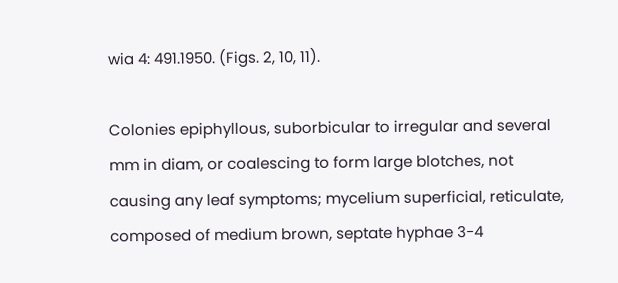wia 4: 491.1950. (Figs. 2, 10, 11).

Colonies epiphyllous, suborbicular to irregular and several mm in diam, or coalescing to form large blotches, not causing any leaf symptoms; mycelium superficial, reticulate, composed of medium brown, septate hyphae 3-4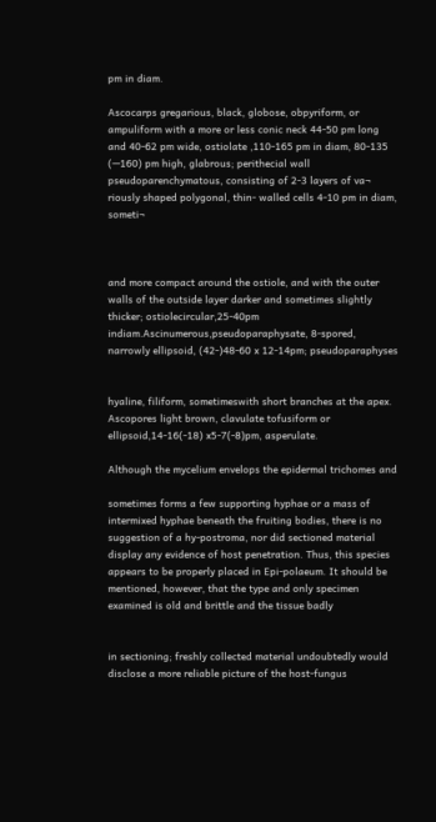pm in diam.

Ascocarps gregarious, black, globose, obpyriform, or ampuliform with a more or less conic neck 44-50 pm long and 40-62 pm wide, ostiolate ,110-165 pm in diam, 80-135 (—160) pm high, glabrous; perithecial wall pseudoparenchymatous, consisting of 2-3 layers of va¬ riously shaped polygonal, thin- walled cells 4-10 pm in diam, someti¬



and more compact around the ostiole, and with the outer walls of the outside layer darker and sometimes slightly thicker; ostiolecircular,25-40pm indiam.Ascinumerous,pseudoparaphysate, 8-spored, narrowly ellipsoid, (42-)48-60 x 12-14pm; pseudoparaphyses


hyaline, filiform, sometimeswith short branches at the apex. Ascopores light brown, clavulate tofusiform or ellipsoid,14-16(-18) x5-7(-8)pm, asperulate.

Although the mycelium envelops the epidermal trichomes and

sometimes forms a few supporting hyphae or a mass of intermixed hyphae beneath the fruiting bodies, there is no suggestion of a hy-postroma, nor did sectioned material display any evidence of host penetration. Thus, this species appears to be properly placed in Epi-polaeum. It should be mentioned, however, that the type and only specimen examined is old and brittle and the tissue badly


in sectioning; freshly collected material undoubtedly would disclose a more reliable picture of the host-fungus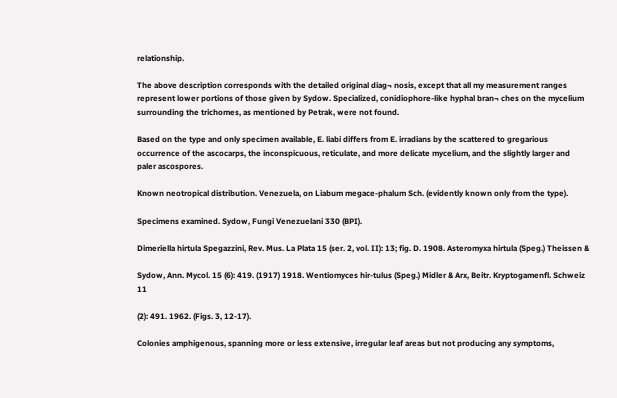relationship.

The above description corresponds with the detailed original diag¬ nosis, except that all my measurement ranges represent lower portions of those given by Sydow. Specialized, conidiophore-like hyphal bran¬ ches on the mycelium surrounding the trichomes, as mentioned by Petrak, were not found.

Based on the type and only specimen available, E. liabi differs from E. irradians by the scattered to gregarious occurrence of the ascocarps, the inconspicuous, reticulate, and more delicate mycelium, and the slightly larger and paler ascospores.

Known neotropical distribution. Venezuela, on Liabum megace-phalum Sch. (evidently known only from the type).

Specimens examined. Sydow, Fungi Venezuelani 330 (BPI).

Dimeriella hirtula Spegazzini, Rev. Mus. La Plata 15 (ser. 2, vol. II): 13; fig. D. 1908. Asteromyxa hirtula (Speg.) Theissen &

Sydow, Ann. Mycol. 15 (6): 419. (1917) 1918. Wentiomyces hir-tulus (Speg.) Midler & Arx, Beitr. Kryptogamenfl. Schweiz 11

(2): 491. 1962. (Figs. 3, 12-17).

Colonies amphigenous, spanning more or less extensive, irregular leaf areas but not producing any symptoms,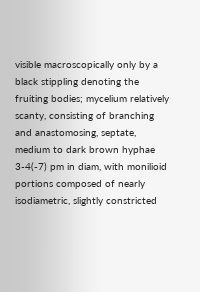visible macroscopically only by a black stippling denoting the fruiting bodies; mycelium relatively scanty, consisting of branching and anastomosing, septate, medium to dark brown hyphae 3-4(-7) pm in diam, with monilioid portions composed of nearly isodiametric, slightly constricted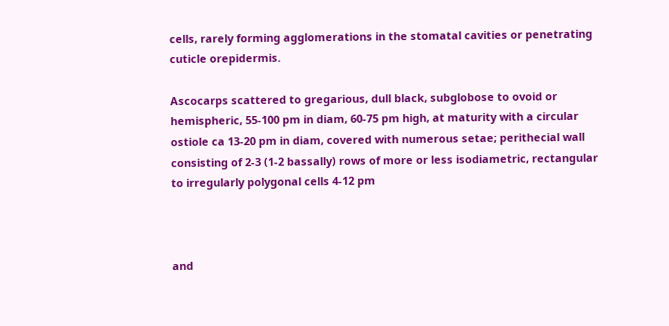cells, rarely forming agglomerations in the stomatal cavities or penetrating cuticle orepidermis.

Ascocarps scattered to gregarious, dull black, subglobose to ovoid or hemispheric, 55-100 pm in diam, 60-75 pm high, at maturity with a circular ostiole ca 13-20 pm in diam, covered with numerous setae; perithecial wall consisting of 2-3 (1-2 bassally) rows of more or less isodiametric, rectangular to irregularly polygonal cells 4-12 pm



and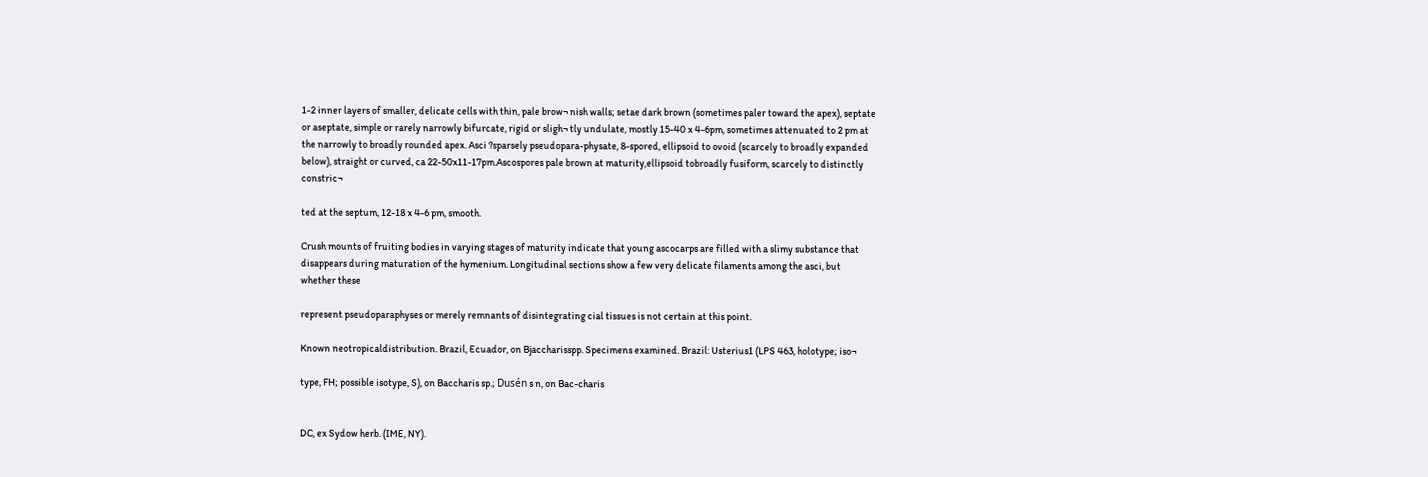1-2 inner layers of smaller, delicate cells with thin, pale brow¬ nish walls; setae dark brown (sometimes paler toward the apex), septate or aseptate, simple or rarely narrowly bifurcate, rigid or sligh¬ tly undulate, mostly 15-40 x 4-6pm, sometimes attenuated to 2 pm at the narrowly to broadly rounded apex. Asci ?sparsely pseudopara-physate, 8-spored, ellipsoid to ovoid (scarcely to broadly expanded below), straight or curved, ca 22-50x11-17pm.Ascospores pale brown at maturity,ellipsoid tobroadly fusiform, scarcely to distinctly constric¬

ted at the septum, 12-18 x 4-6 pm, smooth.

Crush mounts of fruiting bodies in varying stages of maturity indicate that young ascocarps are filled with a slimy substance that disappears during maturation of the hymenium. Longitudinal sections show a few very delicate filaments among the asci, but whether these

represent pseudoparaphyses or merely remnants of disintegrating cial tissues is not certain at this point.

Known neotropicaldistribution. Brazil, Ecuador, on Bjaccharisspp. Specimens examined. Brazil: Usterius1 (LPS 463, holotype; iso¬

type, FH; possible isotype, S), on Baccharis sp.; Dusén s n, on Bac-charis


DC, ex Sydow herb. (IME, NY).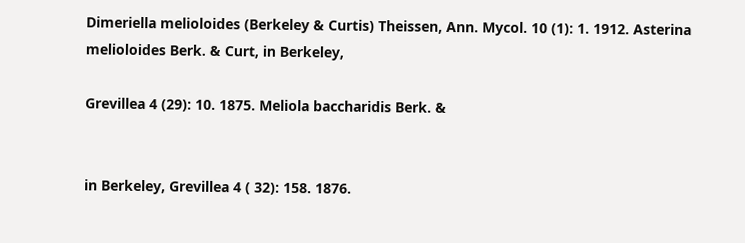Dimeriella melioloides (Berkeley & Curtis) Theissen, Ann. Mycol. 10 (1): 1. 1912. Asterina melioloides Berk. & Curt, in Berkeley,

Grevillea 4 (29): 10. 1875. Meliola baccharidis Berk. &


in Berkeley, Grevillea 4 ( 32): 158. 1876.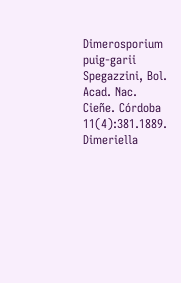Dimerosporium puig-garii Spegazzini, Bol. Acad. Nac. Cieñe. Córdoba 11(4):381.1889. Dimeriella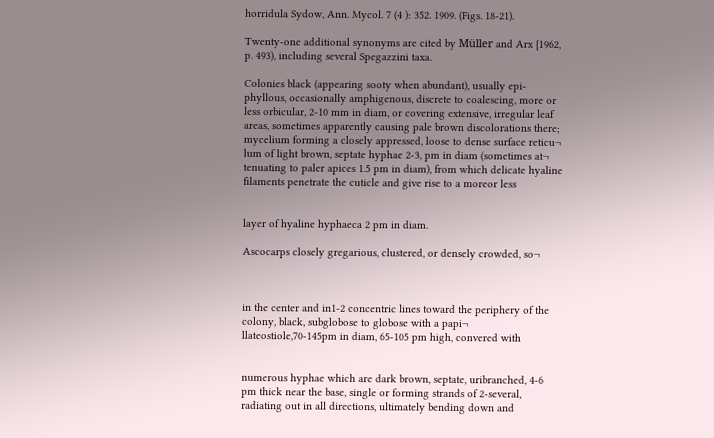horridula Sydow, Ann. Mycol. 7 (4 ): 352. 1909. (Figs. 18-21).

Twenty-one additional synonyms are cited by Müller and Arx {1962, p. 493), including several Spegazzini taxa.

Colonies black (appearing sooty when abundant), usually epi-phyllous, occasionally amphigenous, discrete to coalescing, more or less orbicular, 2-10 mm in diam, or covering extensive, irregular leaf areas, sometimes apparently causing pale brown discolorations there; mycelium forming a closely appressed, loose to dense surface reticu¬ lum of light brown, septate hyphae 2-3, pm in diam (sometimes at¬ tenuating to paler apices 1.5 pm in diam), from which delicate hyaline filaments penetrate the cuticle and give rise to a moreor less


layer of hyaline hyphaeca 2 pm in diam.

Ascocarps closely gregarious, clustered, or densely crowded, so¬



in the center and in1-2 concentric lines toward the periphery of the colony, black, subglobose to globose with a papi¬ llateostiole,70-145pm in diam, 65-105 pm high, convered with


numerous hyphae which are dark brown, septate, uribranched, 4-6 pm thick near the base, single or forming strands of 2-several, radiating out in all directions, ultimately bending down and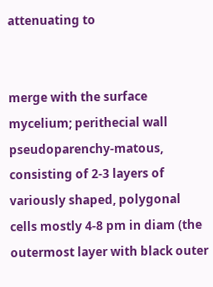attenuating to


merge with the surface mycelium; perithecial wall pseudoparenchy-matous, consisting of 2-3 layers of variously shaped, polygonal cells mostly 4-8 pm in diam (the outermost layer with black outer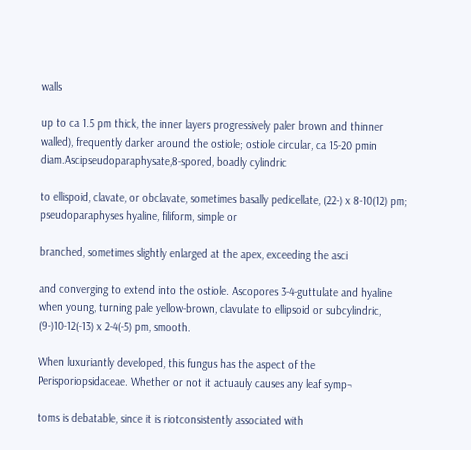walls

up to ca 1.5 pm thick, the inner layers progressively paler brown and thinner walled), frequently darker around the ostiole; ostiole circular, ca 15-20 pmin diam.Ascipseudoparaphysate,8-spored, boadly cylindric

to ellispoid, clavate, or obclavate, sometimes basally pedicellate, (22-) x 8-10(12) pm; pseudoparaphyses hyaline, filiform, simple or

branched, sometimes slightly enlarged at the apex, exceeding the asci

and converging to extend into the ostiole. Ascopores 3-4-guttulate and hyaline when young, turning pale yellow-brown, clavulate to ellipsoid or subcylindric, (9-)10-12(-13) x 2-4(-5) pm, smooth.

When luxuriantly developed, this fungus has the aspect of the Perisporiopsidaceae. Whether or not it actuauly causes any leaf symp¬

toms is debatable, since it is riotconsistently associated with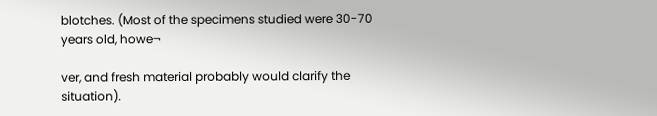blotches. (Most of the specimens studied were 30-70 years old, howe¬

ver, and fresh material probably would clarify the situation).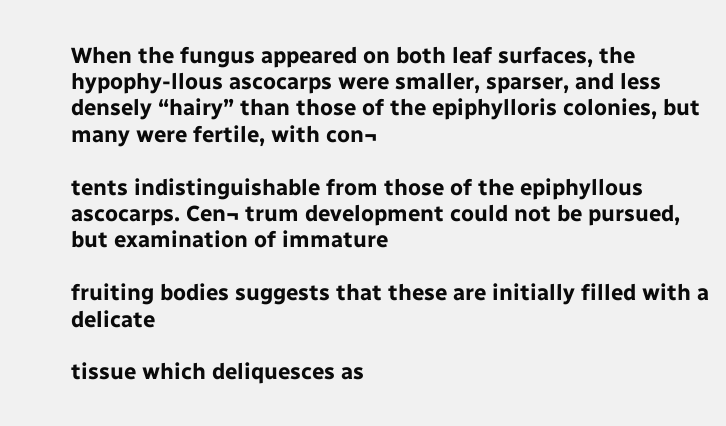When the fungus appeared on both leaf surfaces, the hypophy-llous ascocarps were smaller, sparser, and less densely “hairy” than those of the epiphylloris colonies, but many were fertile, with con¬

tents indistinguishable from those of the epiphyllous ascocarps. Cen¬ trum development could not be pursued, but examination of immature

fruiting bodies suggests that these are initially filled with a delicate

tissue which deliquesces as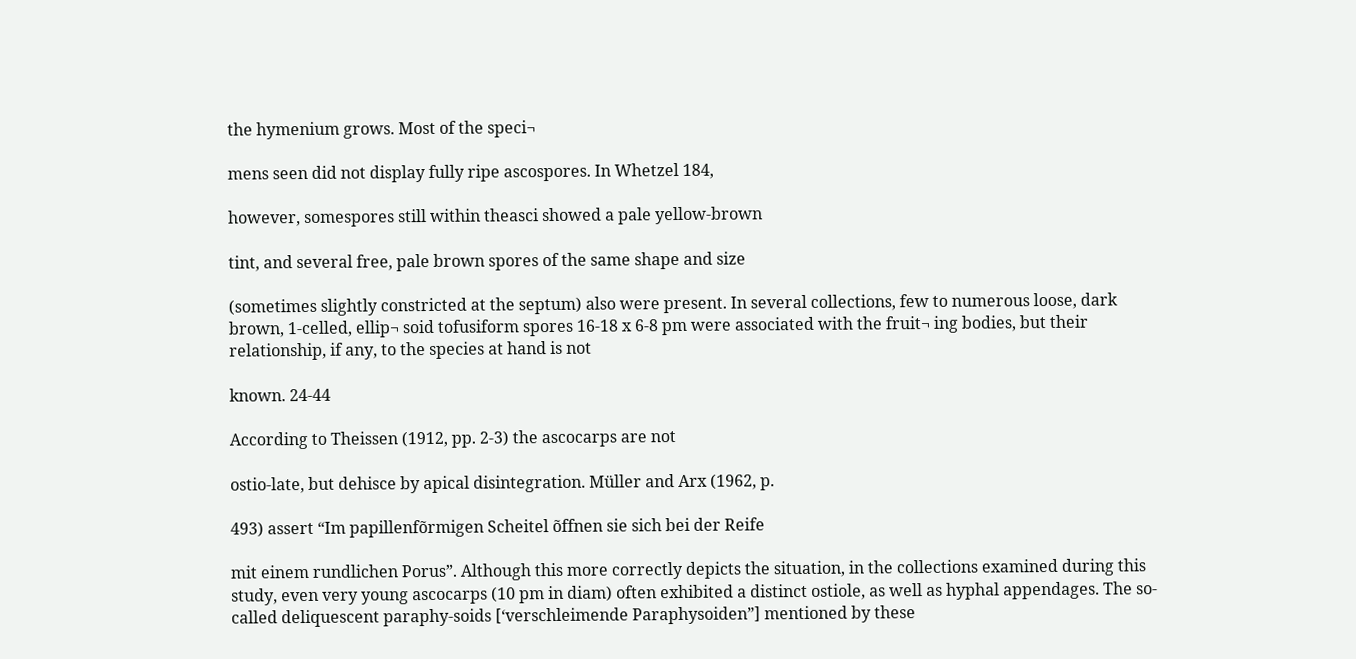the hymenium grows. Most of the speci¬

mens seen did not display fully ripe ascospores. In Whetzel 184,

however, somespores still within theasci showed a pale yellow-brown

tint, and several free, pale brown spores of the same shape and size

(sometimes slightly constricted at the septum) also were present. In several collections, few to numerous loose, dark brown, 1-celled, ellip¬ soid tofusiform spores 16-18 x 6-8 pm were associated with the fruit¬ ing bodies, but their relationship, if any, to the species at hand is not

known. 24-44

According to Theissen (1912, pp. 2-3) the ascocarps are not

ostio-late, but dehisce by apical disintegration. Müller and Arx (1962, p.

493) assert “Im papillenfõrmigen Scheitel õffnen sie sich bei der Reife

mit einem rundlichen Porus”. Although this more correctly depicts the situation, in the collections examined during this study, even very young ascocarps (10 pm in diam) often exhibited a distinct ostiole, as well as hyphal appendages. The so-called deliquescent paraphy-soids [‘verschleimende Paraphysoiden”] mentioned by these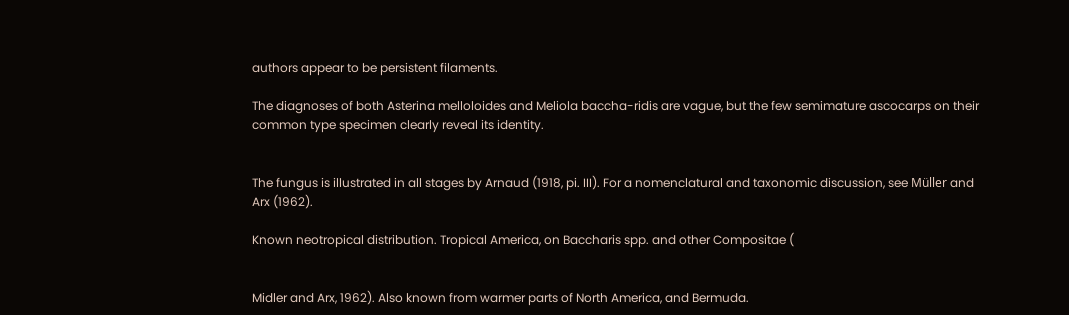authors appear to be persistent filaments.

The diagnoses of both Asterina melloloides and Meliola baccha-ridis are vague, but the few semimature ascocarps on their common type specimen clearly reveal its identity.


The fungus is illustrated in all stages by Arnaud (1918, pi. III). For a nomenclatural and taxonomic discussion, see Müller and Arx (1962).

Known neotropical distribution. Tropical America, on Baccharis spp. and other Compositae (


Midler and Arx, 1962). Also known from warmer parts of North America, and Bermuda.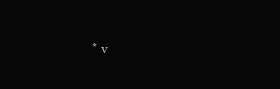* v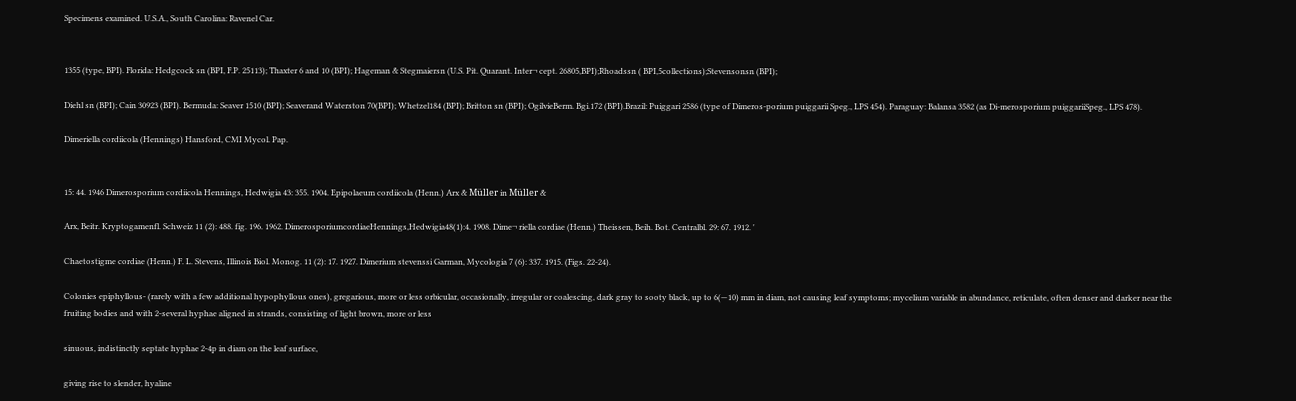Specimens examined. U.S.A., South Carolina: Ravenel Car.


1355 (type, BPI). Florida: Hedgcock sn (BPI, F.P. 25113); Thaxter 6 and 10 (BPI); Hageman & Stegmaiersn (U.S. Pit. Quarant. Inter¬ cept. 26805,BPI);Rhoadssn ( BPI,5collections);Stevensonsn (BPI);

Diehl sn (BPI); Cain 30923 (BPI). Bermuda: Seaver 1510 (BPI); Seaverand Waterston 70(BPI); Whetzel184 (BPI); Britton sn (BPI); OgilvieBerm. Bgi.172 (BPI).Brazil: Puiggari 2586 (type of Dimeros-porium puiggarii Speg., LPS 454). Paraguay: Balansa 3582 (as Di-merosporium puiggariiSpeg., LPS 478).

Dimeriella cordiicola (Hennings) Hansford, CMI Mycol. Pap.


15: 44. 1946 Dimerosporium cordiicola Hennings, Hedwigia 43: 355. 1904. Epipolaeum cordiicola (Henn.) Arx & Müller in Müller &

Arx, Beitr. Kryptogamenfl. Schweiz 11 (2): 488. fig. 196. 1962. DimerosporiumcordiaeHennings,Hedwigia48(1):4. 1908. Dime¬ riella cordiae (Henn.) Theissen, Beih. Bot. Centralbl. 29: 67. 1912. '

Chaetostigme cordiae (Henn.) F. L. Stevens, Illinois Biol. Monog. 11 (2): 17. 1927. Dimerium stevenssi Garman, Mycologia 7 (6): 337. 1915. (Figs. 22-24).

Colonies epiphyllous- (rarely with a few additional hypophyllous ones), gregarious, more or less orbicular, occasionally, irregular or coalescing, dark gray to sooty black, up to 6(—10) mm in diam, not causing leaf symptoms; mycelium variable in abundance, reticulate, often denser and darker near the fruiting bodies and with 2-several hyphae aligned in strands, consisting of light brown, more or less

sinuous, indistinctly septate hyphae 2-4p in diam on the leaf surface,

giving rise to slender, hyaline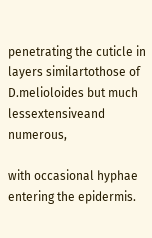penetrating the cuticle in layers similartothose of D.melioloides but much lessextensiveand numerous,

with occasional hyphae entering the epidermis.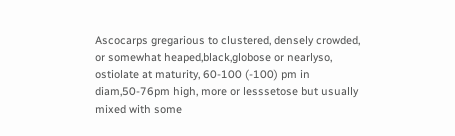Ascocarps gregarious to clustered, densely crowded, or somewhat heaped,black,globose or nearlyso, ostiolate at maturity, 60-100 (-100) pm in diam,50-76pm high, more or lesssetose but usually mixed with some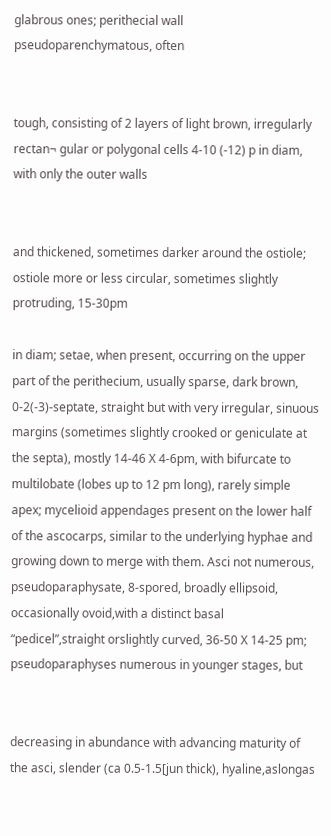glabrous ones; perithecial wall pseudoparenchymatous, often


tough, consisting of 2 layers of light brown, irregularly rectan¬ gular or polygonal cells 4-10 (-12) p in diam, with only the outer walls


and thickened, sometimes darker around the ostiole; ostiole more or less circular, sometimes slightly protruding, 15-30pm

in diam; setae, when present, occurring on the upper part of the perithecium, usually sparse, dark brown, 0-2(-3)-septate, straight but with very irregular, sinuous margins (sometimes slightly crooked or geniculate at the septa), mostly 14-46 X 4-6pm, with bifurcate to multilobate (lobes up to 12 pm long), rarely simple apex; mycelioid appendages present on the lower half of the ascocarps, similar to the underlying hyphae and growing down to merge with them. Asci not numerous, pseudoparaphysate, 8-spored, broadly ellipsoid, occasionally ovoid,with a distinct basal “pedicel”,straight orslightly curved, 36-50 X 14-25 pm; pseudoparaphyses numerous in younger stages, but


decreasing in abundance with advancing maturity of the asci, slender (ca 0.5-1.5[jun thick), hyaline,aslongas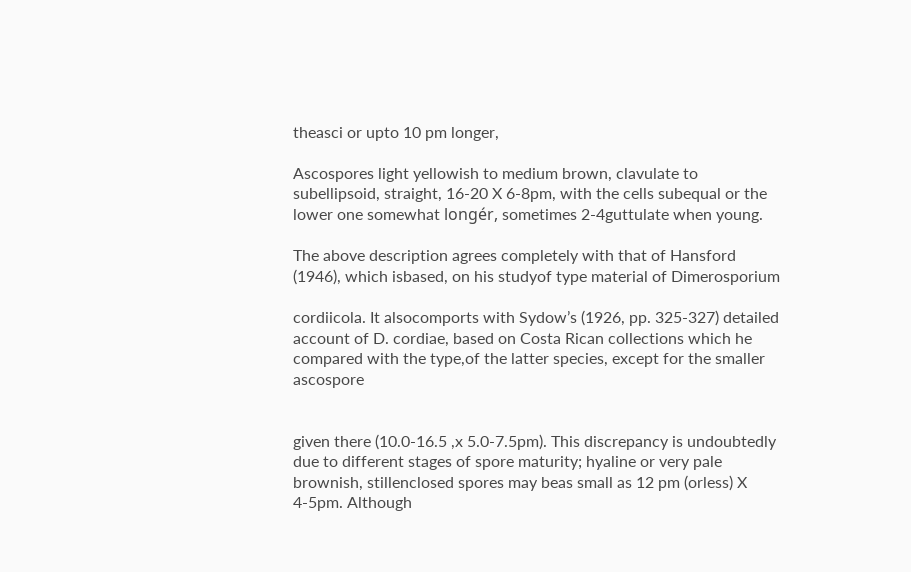theasci or upto 10 pm longer,

Ascospores light yellowish to medium brown, clavulate to subellipsoid, straight, 16-20 X 6-8pm, with the cells subequal or the lower one somewhat longér, sometimes 2-4guttulate when young.

The above description agrees completely with that of Hansford (1946), which isbased, on his studyof type material of Dimerosporium

cordiicola. It alsocomports with Sydow’s (1926, pp. 325-327) detailed account of D. cordiae, based on Costa Rican collections which he compared with the type,of the latter species, except for the smaller ascospore


given there (10.0-16.5 ,x 5.0-7.5pm). This discrepancy is undoubtedly due to different stages of spore maturity; hyaline or very pale brownish, stillenclosed spores may beas small as 12 pm (orless) X 4-5pm. Although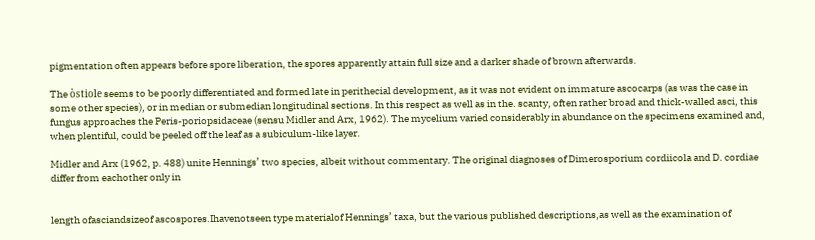pigmentation often appears before spore liberation, the spores apparently attain full size and a darker shade of brown afterwards.

The òstiole seems to be poorly differentiated and formed late in perithecial development, as it was not evident on immature ascocarps (as was the case in some other species), or in median or submedian longitudinal sections. In this respect as well as in the. scanty, often rather broad and thick-walled asci, this fungus approaches the Peris-poriopsidaceae (sensu Midler and Arx, 1962). The mycelium varied considerably in abundance on the specimens examined and, when plentiful, could be peeled off the leaf as a subiculum-like layer.

Midler and Arx (1962, p. 488) unite Hennings’ two species, albeit without commentary. The original diagnoses of Dimerosporium cordiicola and D. cordiae differ from eachother only in


length ofasciandsizeof ascospores.Ihavenotseen type materialof Hennings’ taxa, but the various published descriptions,as well as the examination of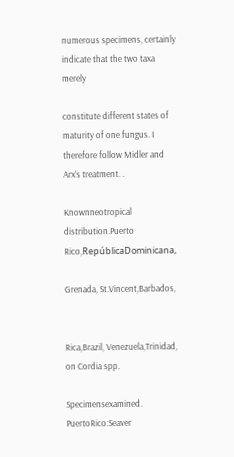numerous specimens, certainly indicate that the two taxa merely

constitute different states of maturity of one fungus. I therefore follow Midler and Arx’s treatment. .

Knownneotropical distribution.Puerto Rico,RepúblicaDominicana,

Grenada, St.Vincent,Barbados,


Rica,Brazil, Venezuela,Trinidad, on Cordia spp.

Specimensexamined. PuertoRico:Seaver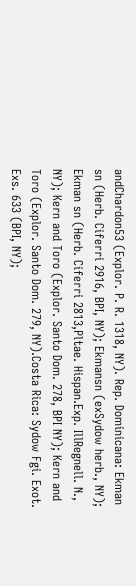andChardon53 (Explor. P. R. 1318, NY). Rep. Dominicana: Ekman sn (Herb. Ciferri 2916, BPI, NY); Ekmansn (exSydow herb., NY); Ekman sn (Herb. Ciferri 2813,Pltae. Hispan.Exp. IllRegnell. N., NY); Kern and Toro (Explor. Santo Dom. 278, BPI NY); Kern and Toro (Explor. Santo Dom. 279, NY).Costa Rica: Sydow Fgi. Exot. Exs. 633 (BPI, NY);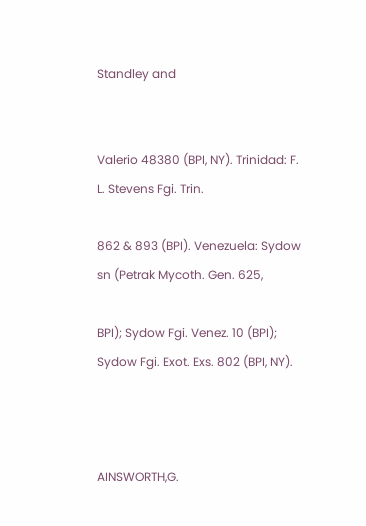Standley and


Valerio 48380 (BPI, NY). Trinidad: F. L. Stevens Fgi. Trin.

862 & 893 (BPI). Venezuela: Sydow sn (Petrak Mycoth. Gen. 625,

BPI); Sydow Fgi. Venez. 10 (BPI); Sydow Fgi. Exot. Exs. 802 (BPI, NY).



AINSWORTH,G.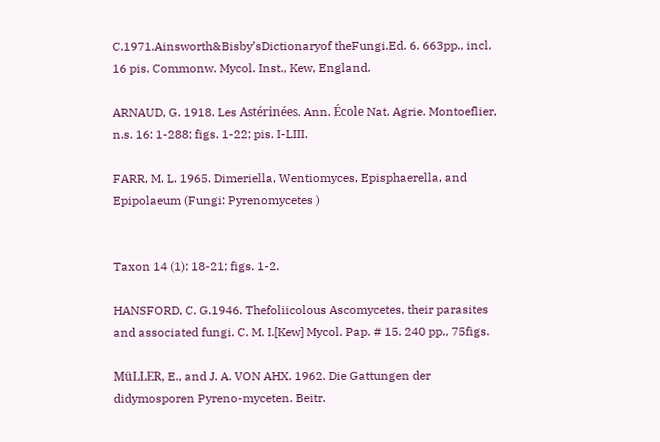C.1971.Ainsworth&Bisby’sDictionaryof theFungi.Ed. 6. 663pp., incl. 16 pis. Commonw. Mycol. Inst., Kew, England.

ARNAUD, G. 1918. Les Astérinées. Ann. École Nat. Agrie. Montoeflier, n.s. 16: 1-288; figs. 1-22; pis. I-LIII.

FARR, M. L. 1965. Dimeriella, Wentiomyces, Episphaerella, and Epipolaeum (Fungi: Pyrenomycetes )


Taxon 14 (1): 18-21; figs. 1-2.

HANSFORD, C. G.1946. Thefoliicolous Ascomycetes, their parasites and associated fungi. C. M. I.[Kew] Mycol. Pap. # 15. 240 pp., 75figs.

MüLLER, E., and J. A. VON AHX. 1962. Die Gattungen der didymosporen Pyreno-myceten. Beitr.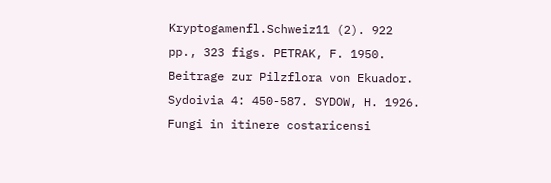Kryptogamenfl.Schweiz11 (2). 922 pp., 323 figs. PETRAK, F. 1950. Beitrage zur Pilzflora von Ekuador. Sydoivia 4: 450-587. SYDOW, H. 1926. Fungi in itinere costaricensi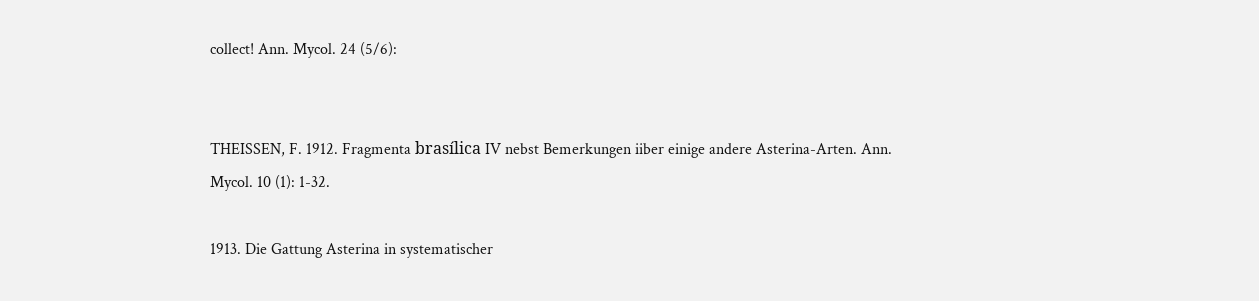collect! Ann. Mycol. 24 (5/6):


THEISSEN, F. 1912. Fragmenta brasílica IV nebst Bemerkungen iiber einige andere Asterina-Arten. Ann. Mycol. 10 (1): 1-32.

1913. Die Gattung Asterina in systematischer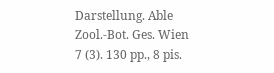Darstellung. Able Zool.-Bot. Ges. Wien 7 (3). 130 pp., 8 pis.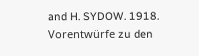and H. SYDOW. 1918. Vorentwürfe zu den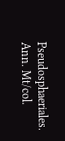Pseudosphaeriales. Ann. Mt/col.